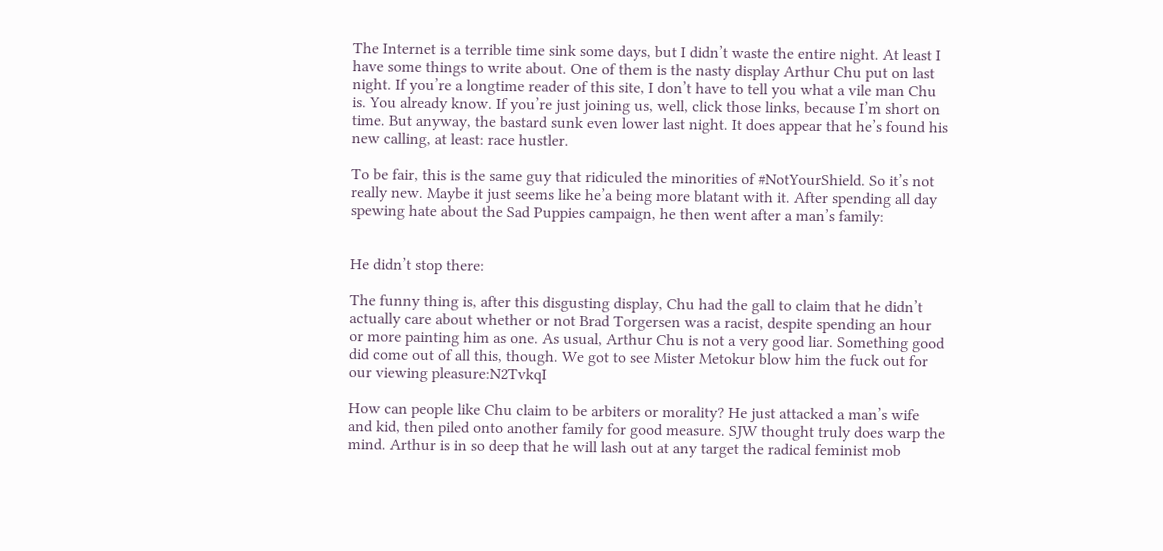The Internet is a terrible time sink some days, but I didn’t waste the entire night. At least I have some things to write about. One of them is the nasty display Arthur Chu put on last night. If you’re a longtime reader of this site, I don’t have to tell you what a vile man Chu is. You already know. If you’re just joining us, well, click those links, because I’m short on time. But anyway, the bastard sunk even lower last night. It does appear that he’s found his new calling, at least: race hustler.

To be fair, this is the same guy that ridiculed the minorities of #NotYourShield. So it’s not really new. Maybe it just seems like he’a being more blatant with it. After spending all day spewing hate about the Sad Puppies campaign, he then went after a man’s family:


He didn’t stop there:

The funny thing is, after this disgusting display, Chu had the gall to claim that he didn’t actually care about whether or not Brad Torgersen was a racist, despite spending an hour or more painting him as one. As usual, Arthur Chu is not a very good liar. Something good did come out of all this, though. We got to see Mister Metokur blow him the fuck out for our viewing pleasure:N2TvkqI

How can people like Chu claim to be arbiters or morality? He just attacked a man’s wife and kid, then piled onto another family for good measure. SJW thought truly does warp the mind. Arthur is in so deep that he will lash out at any target the radical feminist mob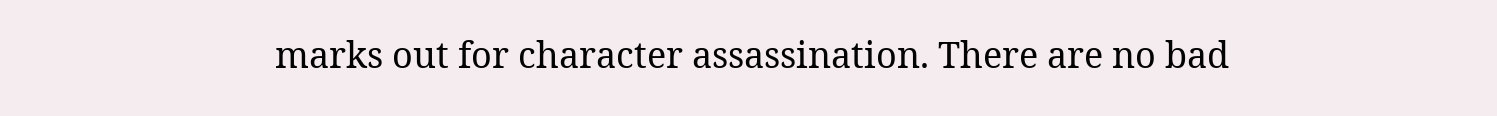marks out for character assassination. There are no bad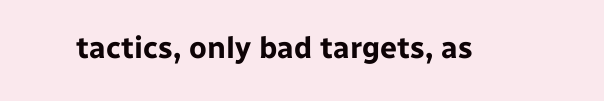tactics, only bad targets, as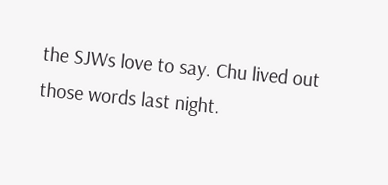the SJWs love to say. Chu lived out those words last night.